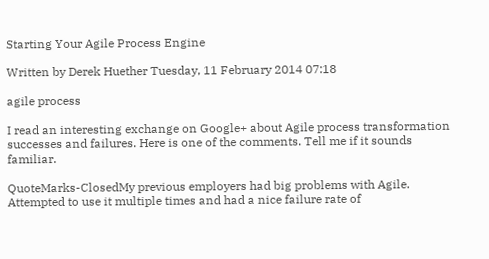Starting Your Agile Process Engine

Written by Derek Huether Tuesday, 11 February 2014 07:18

agile process

I read an interesting exchange on Google+ about Agile process transformation successes and failures. Here is one of the comments. Tell me if it sounds familiar.

QuoteMarks-ClosedMy previous employers had big problems with Agile. Attempted to use it multiple times and had a nice failure rate of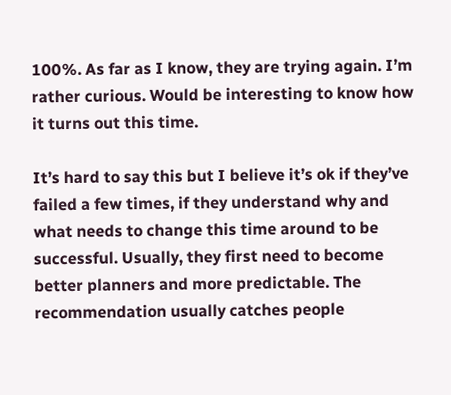100%. As far as I know, they are trying again. I’m rather curious. Would be interesting to know how it turns out this time.

It’s hard to say this but I believe it’s ok if they’ve failed a few times, if they understand why and what needs to change this time around to be successful. Usually, they first need to become better planners and more predictable. The recommendation usually catches people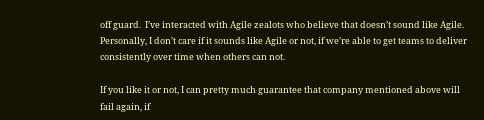off guard.  I’ve interacted with Agile zealots who believe that doesn’t sound like Agile. Personally, I don’t care if it sounds like Agile or not, if we’re able to get teams to deliver consistently over time when others can not.

If you like it or not, I can pretty much guarantee that company mentioned above will fail again, if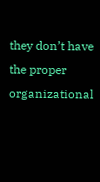they don’t have the proper organizational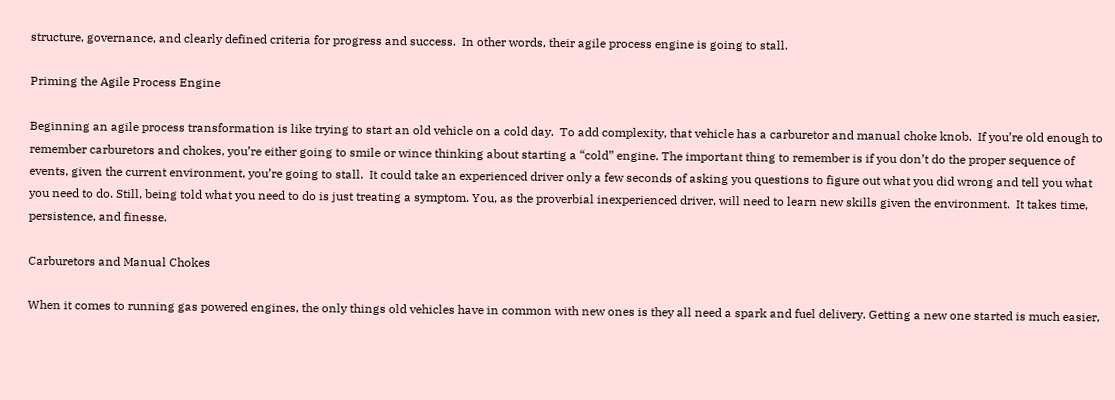structure, governance, and clearly defined criteria for progress and success.  In other words, their agile process engine is going to stall.

Priming the Agile Process Engine

Beginning an agile process transformation is like trying to start an old vehicle on a cold day.  To add complexity, that vehicle has a carburetor and manual choke knob.  If you’re old enough to remember carburetors and chokes, you’re either going to smile or wince thinking about starting a “cold” engine. The important thing to remember is if you don’t do the proper sequence of events, given the current environment, you’re going to stall.  It could take an experienced driver only a few seconds of asking you questions to figure out what you did wrong and tell you what you need to do. Still, being told what you need to do is just treating a symptom. You, as the proverbial inexperienced driver, will need to learn new skills given the environment.  It takes time, persistence, and finesse.

Carburetors and Manual Chokes

When it comes to running gas powered engines, the only things old vehicles have in common with new ones is they all need a spark and fuel delivery. Getting a new one started is much easier,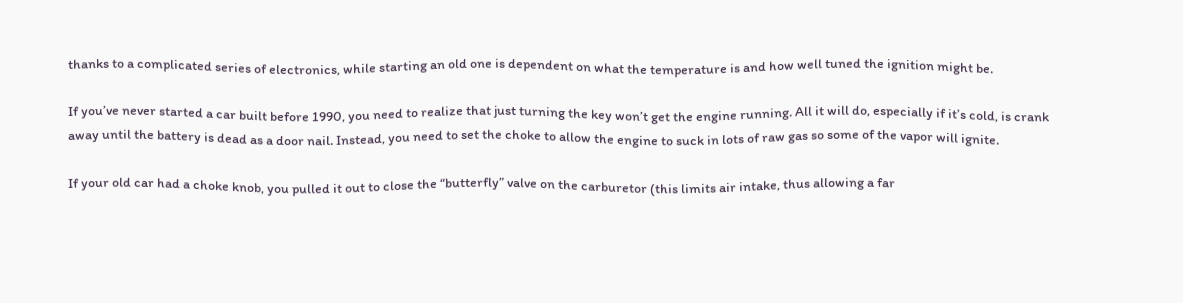thanks to a complicated series of electronics, while starting an old one is dependent on what the temperature is and how well tuned the ignition might be.

If you’ve never started a car built before 1990, you need to realize that just turning the key won’t get the engine running. All it will do, especially if it’s cold, is crank away until the battery is dead as a door nail. Instead, you need to set the choke to allow the engine to suck in lots of raw gas so some of the vapor will ignite.

If your old car had a choke knob, you pulled it out to close the “butterfly” valve on the carburetor (this limits air intake, thus allowing a far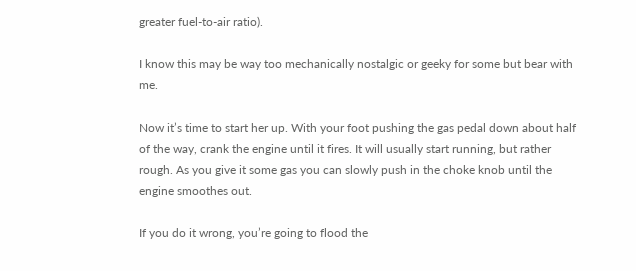greater fuel-to-air ratio).

I know this may be way too mechanically nostalgic or geeky for some but bear with me.

Now it’s time to start her up. With your foot pushing the gas pedal down about half of the way, crank the engine until it fires. It will usually start running, but rather rough. As you give it some gas you can slowly push in the choke knob until the engine smoothes out.

If you do it wrong, you’re going to flood the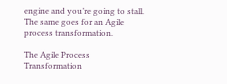engine and you’re going to stall.  The same goes for an Agile process transformation.

The Agile Process Transformation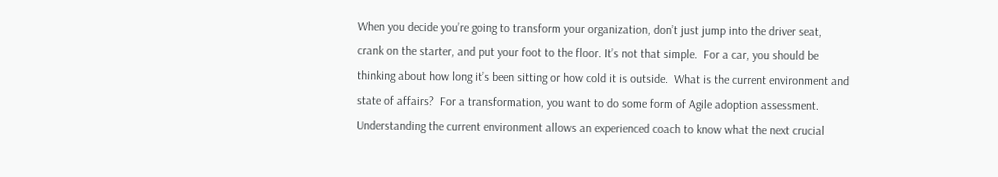When you decide you’re going to transform your organization, don’t just jump into the driver seat, crank on the starter, and put your foot to the floor. It’s not that simple.  For a car, you should be thinking about how long it’s been sitting or how cold it is outside.  What is the current environment and state of affairs?  For a transformation, you want to do some form of Agile adoption assessment.  Understanding the current environment allows an experienced coach to know what the next crucial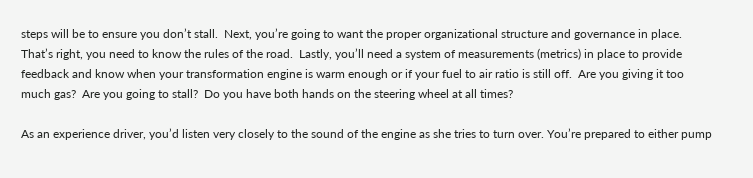steps will be to ensure you don’t stall.  Next, you’re going to want the proper organizational structure and governance in place.  That’s right, you need to know the rules of the road.  Lastly, you’ll need a system of measurements (metrics) in place to provide feedback and know when your transformation engine is warm enough or if your fuel to air ratio is still off.  Are you giving it too much gas?  Are you going to stall?  Do you have both hands on the steering wheel at all times?

As an experience driver, you’d listen very closely to the sound of the engine as she tries to turn over. You’re prepared to either pump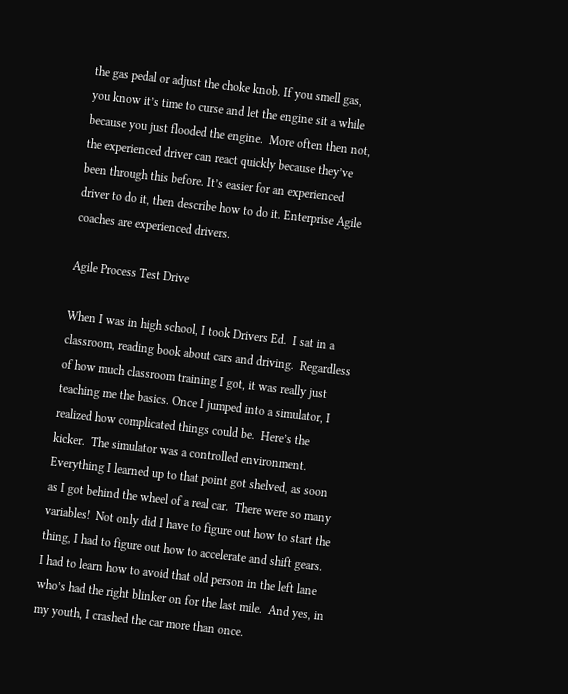the gas pedal or adjust the choke knob. If you smell gas, you know it’s time to curse and let the engine sit a while because you just flooded the engine.  More often then not, the experienced driver can react quickly because they’ve been through this before. It’s easier for an experienced driver to do it, then describe how to do it. Enterprise Agile coaches are experienced drivers.

Agile Process Test Drive

When I was in high school, I took Drivers Ed.  I sat in a classroom, reading book about cars and driving.  Regardless of how much classroom training I got, it was really just teaching me the basics. Once I jumped into a simulator, I realized how complicated things could be.  Here’s the kicker.  The simulator was a controlled environment.  Everything I learned up to that point got shelved, as soon as I got behind the wheel of a real car.  There were so many variables!  Not only did I have to figure out how to start the thing, I had to figure out how to accelerate and shift gears.  I had to learn how to avoid that old person in the left lane who’s had the right blinker on for the last mile.  And yes, in my youth, I crashed the car more than once.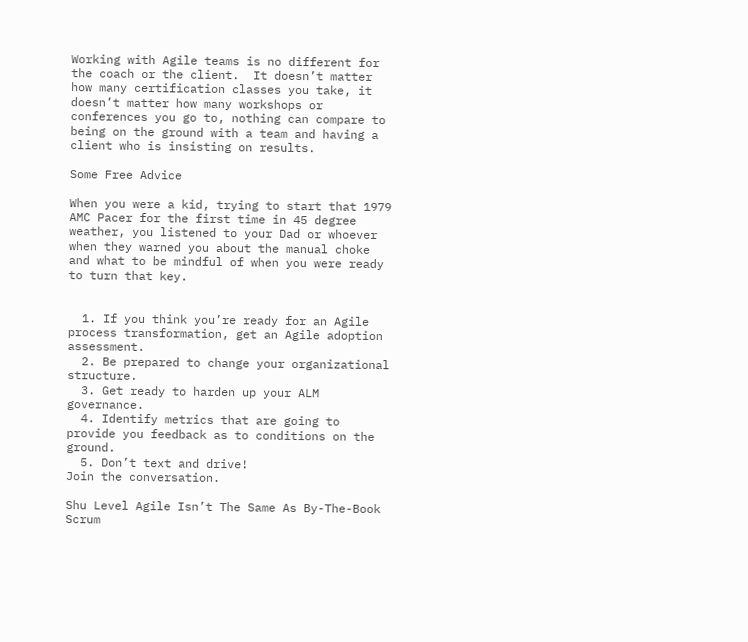Working with Agile teams is no different for the coach or the client.  It doesn’t matter how many certification classes you take, it doesn’t matter how many workshops or conferences you go to, nothing can compare to being on the ground with a team and having a client who is insisting on results.

Some Free Advice

When you were a kid, trying to start that 1979 AMC Pacer for the first time in 45 degree weather, you listened to your Dad or whoever when they warned you about the manual choke and what to be mindful of when you were ready to turn that key.


  1. If you think you’re ready for an Agile process transformation, get an Agile adoption assessment.
  2. Be prepared to change your organizational structure.
  3. Get ready to harden up your ALM governance.
  4. Identify metrics that are going to provide you feedback as to conditions on the ground.
  5. Don’t text and drive!
Join the conversation.

Shu Level Agile Isn’t The Same As By-The-Book Scrum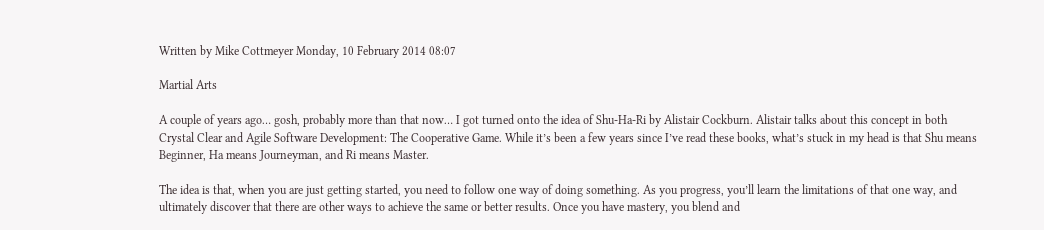Written by Mike Cottmeyer Monday, 10 February 2014 08:07

Martial Arts

A couple of years ago… gosh, probably more than that now… I got turned onto the idea of Shu-Ha-Ri by Alistair Cockburn. Alistair talks about this concept in both Crystal Clear and Agile Software Development: The Cooperative Game. While it’s been a few years since I’ve read these books, what’s stuck in my head is that Shu means Beginner, Ha means Journeyman, and Ri means Master.

The idea is that, when you are just getting started, you need to follow one way of doing something. As you progress, you’ll learn the limitations of that one way, and ultimately discover that there are other ways to achieve the same or better results. Once you have mastery, you blend and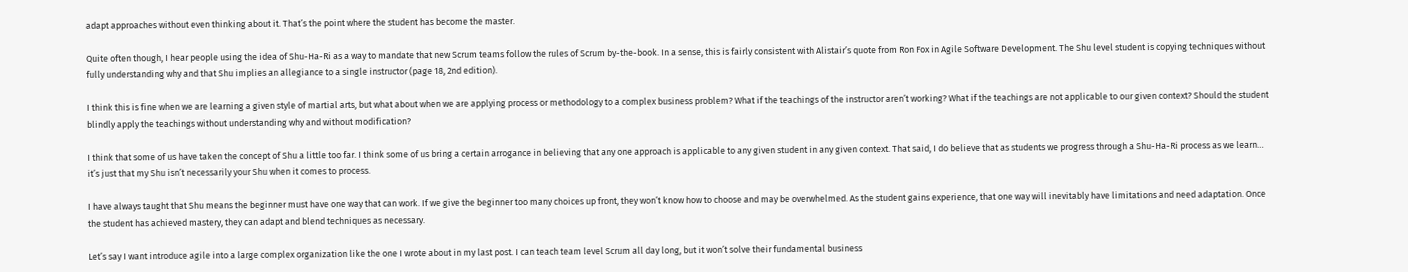adapt approaches without even thinking about it. That’s the point where the student has become the master.

Quite often though, I hear people using the idea of Shu-Ha-Ri as a way to mandate that new Scrum teams follow the rules of Scrum by-the-book. In a sense, this is fairly consistent with Alistair’s quote from Ron Fox in Agile Software Development. The Shu level student is copying techniques without fully understanding why and that Shu implies an allegiance to a single instructor (page 18, 2nd edition).

I think this is fine when we are learning a given style of martial arts, but what about when we are applying process or methodology to a complex business problem? What if the teachings of the instructor aren’t working? What if the teachings are not applicable to our given context? Should the student blindly apply the teachings without understanding why and without modification?

I think that some of us have taken the concept of Shu a little too far. I think some of us bring a certain arrogance in believing that any one approach is applicable to any given student in any given context. That said, I do believe that as students we progress through a Shu-Ha-Ri process as we learn… it’s just that my Shu isn’t necessarily your Shu when it comes to process.

I have always taught that Shu means the beginner must have one way that can work. If we give the beginner too many choices up front, they won’t know how to choose and may be overwhelmed. As the student gains experience, that one way will inevitably have limitations and need adaptation. Once the student has achieved mastery, they can adapt and blend techniques as necessary.

Let’s say I want introduce agile into a large complex organization like the one I wrote about in my last post. I can teach team level Scrum all day long, but it won’t solve their fundamental business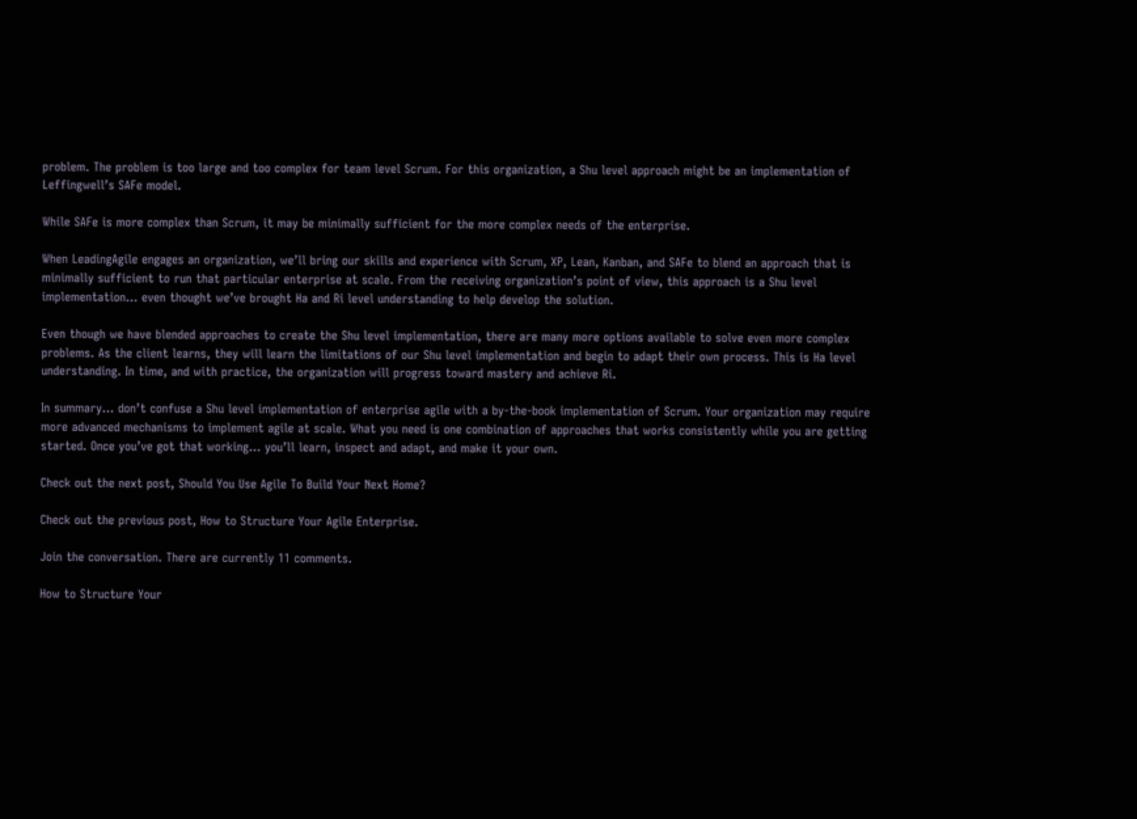problem. The problem is too large and too complex for team level Scrum. For this organization, a Shu level approach might be an implementation of Leffingwell’s SAFe model.

While SAFe is more complex than Scrum, it may be minimally sufficient for the more complex needs of the enterprise.

When LeadingAgile engages an organization, we’ll bring our skills and experience with Scrum, XP, Lean, Kanban, and SAFe to blend an approach that is minimally sufficient to run that particular enterprise at scale. From the receiving organization’s point of view, this approach is a Shu level implementation… even thought we’ve brought Ha and Ri level understanding to help develop the solution.

Even though we have blended approaches to create the Shu level implementation, there are many more options available to solve even more complex problems. As the client learns, they will learn the limitations of our Shu level implementation and begin to adapt their own process. This is Ha level understanding. In time, and with practice, the organization will progress toward mastery and achieve Ri.

In summary… don’t confuse a Shu level implementation of enterprise agile with a by-the-book implementation of Scrum. Your organization may require more advanced mechanisms to implement agile at scale. What you need is one combination of approaches that works consistently while you are getting started. Once you’ve got that working… you’ll learn, inspect and adapt, and make it your own.

Check out the next post, Should You Use Agile To Build Your Next Home?

Check out the previous post, How to Structure Your Agile Enterprise.

Join the conversation. There are currently 11 comments.

How to Structure Your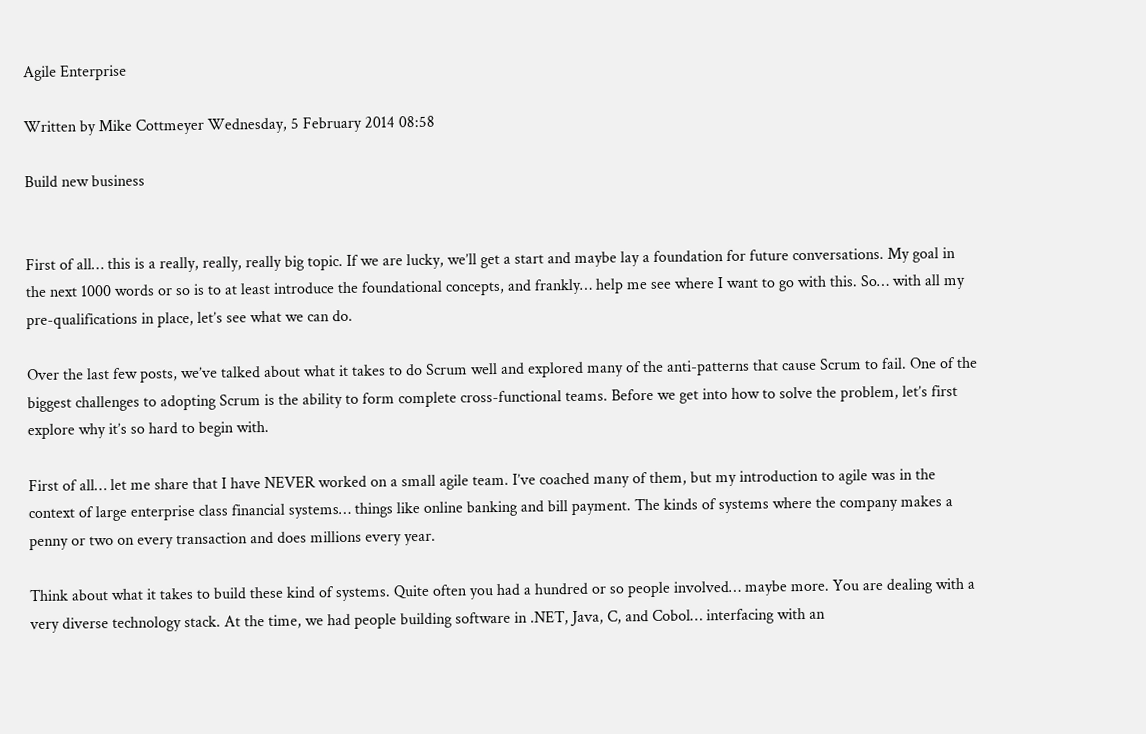Agile Enterprise

Written by Mike Cottmeyer Wednesday, 5 February 2014 08:58

Build new business


First of all… this is a really, really, really big topic. If we are lucky, we’ll get a start and maybe lay a foundation for future conversations. My goal in the next 1000 words or so is to at least introduce the foundational concepts, and frankly… help me see where I want to go with this. So… with all my pre-qualifications in place, let’s see what we can do.

Over the last few posts, we’ve talked about what it takes to do Scrum well and explored many of the anti-patterns that cause Scrum to fail. One of the biggest challenges to adopting Scrum is the ability to form complete cross-functional teams. Before we get into how to solve the problem, let’s first explore why it’s so hard to begin with.

First of all… let me share that I have NEVER worked on a small agile team. I’ve coached many of them, but my introduction to agile was in the context of large enterprise class financial systems… things like online banking and bill payment. The kinds of systems where the company makes a penny or two on every transaction and does millions every year.

Think about what it takes to build these kind of systems. Quite often you had a hundred or so people involved… maybe more. You are dealing with a very diverse technology stack. At the time, we had people building software in .NET, Java, C, and Cobol… interfacing with an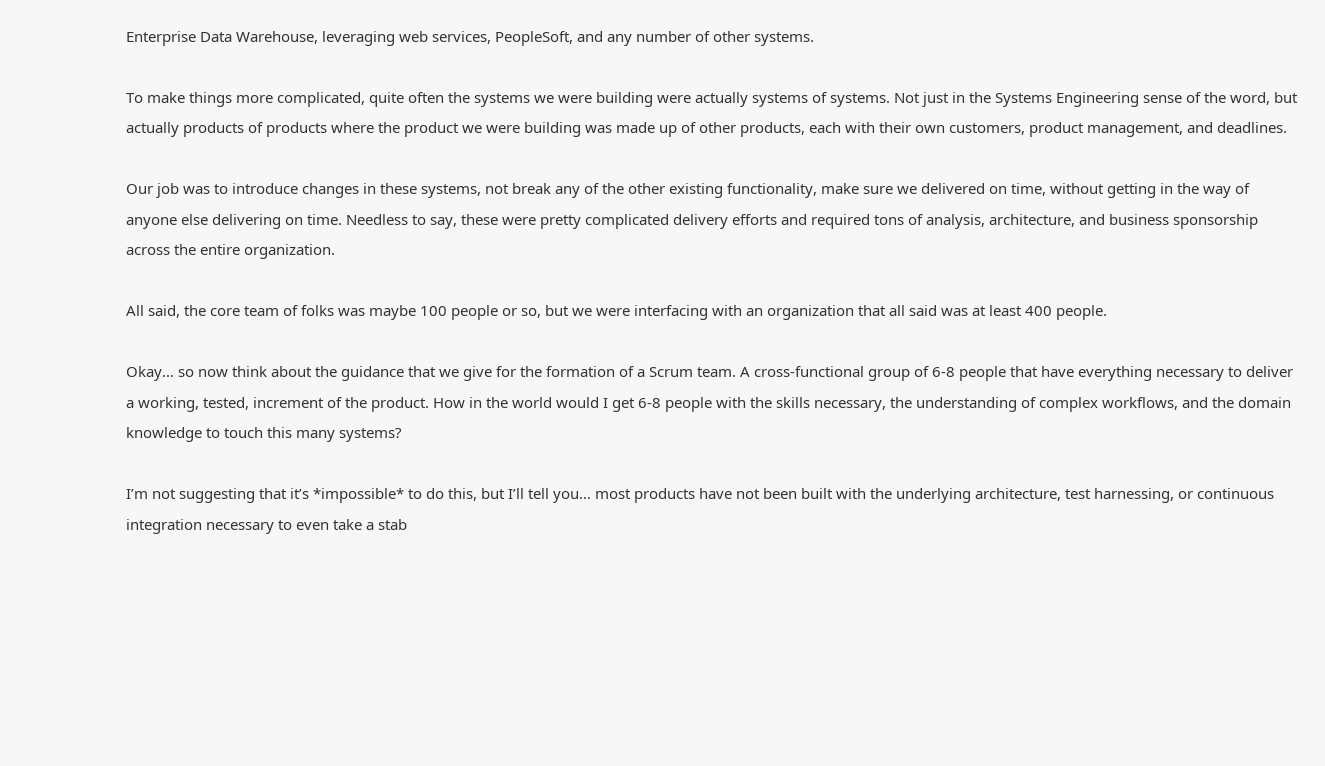Enterprise Data Warehouse, leveraging web services, PeopleSoft, and any number of other systems.

To make things more complicated, quite often the systems we were building were actually systems of systems. Not just in the Systems Engineering sense of the word, but actually products of products where the product we were building was made up of other products, each with their own customers, product management, and deadlines.

Our job was to introduce changes in these systems, not break any of the other existing functionality, make sure we delivered on time, without getting in the way of anyone else delivering on time. Needless to say, these were pretty complicated delivery efforts and required tons of analysis, architecture, and business sponsorship across the entire organization.

All said, the core team of folks was maybe 100 people or so, but we were interfacing with an organization that all said was at least 400 people.

Okay… so now think about the guidance that we give for the formation of a Scrum team. A cross-functional group of 6-8 people that have everything necessary to deliver a working, tested, increment of the product. How in the world would I get 6-8 people with the skills necessary, the understanding of complex workflows, and the domain knowledge to touch this many systems?

I’m not suggesting that it’s *impossible* to do this, but I’ll tell you… most products have not been built with the underlying architecture, test harnessing, or continuous integration necessary to even take a stab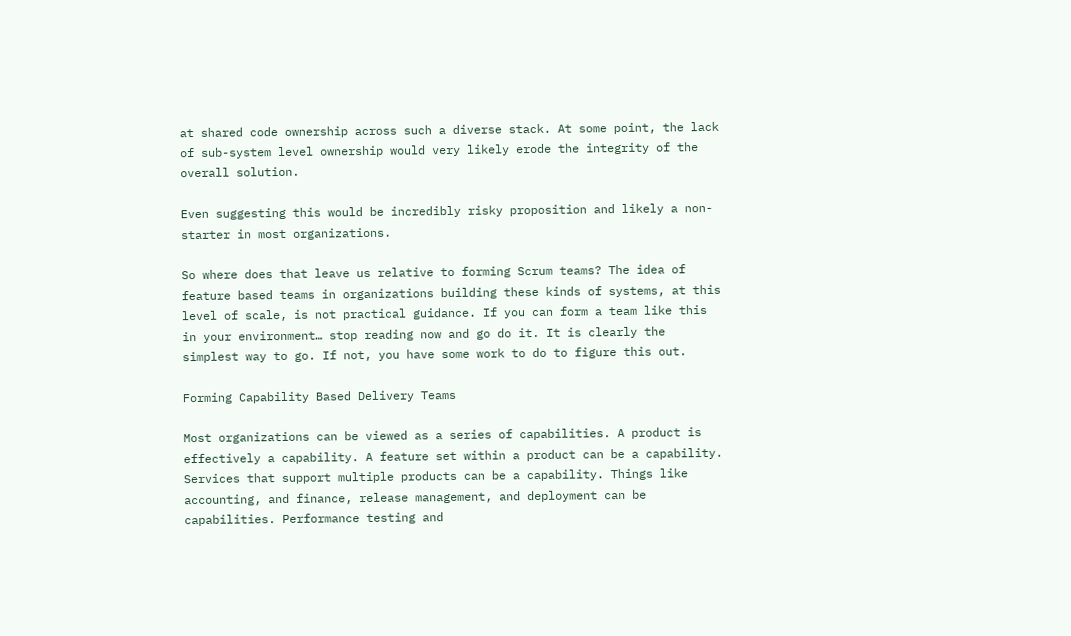at shared code ownership across such a diverse stack. At some point, the lack of sub-system level ownership would very likely erode the integrity of the overall solution.

Even suggesting this would be incredibly risky proposition and likely a non-starter in most organizations.

So where does that leave us relative to forming Scrum teams? The idea of feature based teams in organizations building these kinds of systems, at this level of scale, is not practical guidance. If you can form a team like this in your environment… stop reading now and go do it. It is clearly the simplest way to go. If not, you have some work to do to figure this out.

Forming Capability Based Delivery Teams

Most organizations can be viewed as a series of capabilities. A product is effectively a capability. A feature set within a product can be a capability. Services that support multiple products can be a capability. Things like accounting, and finance, release management, and deployment can be capabilities. Performance testing and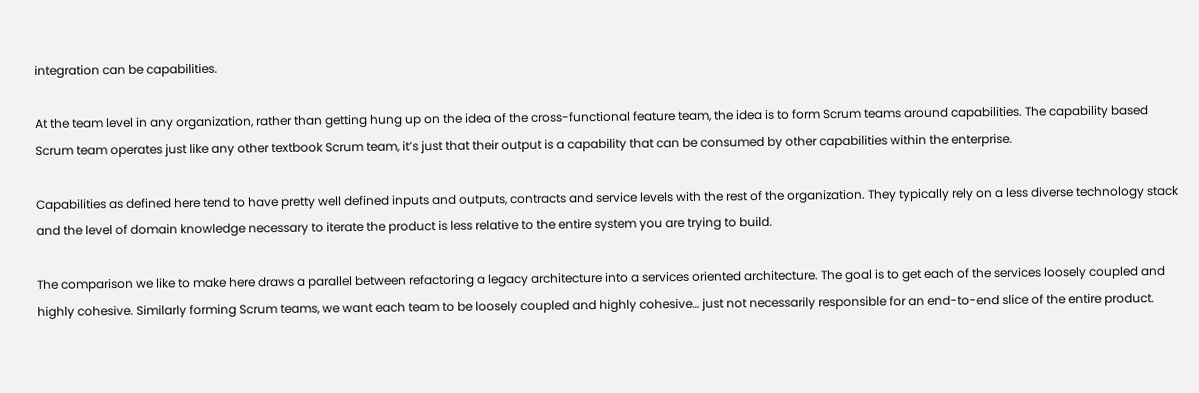integration can be capabilities.

At the team level in any organization, rather than getting hung up on the idea of the cross-functional feature team, the idea is to form Scrum teams around capabilities. The capability based Scrum team operates just like any other textbook Scrum team, it’s just that their output is a capability that can be consumed by other capabilities within the enterprise.

Capabilities as defined here tend to have pretty well defined inputs and outputs, contracts and service levels with the rest of the organization. They typically rely on a less diverse technology stack and the level of domain knowledge necessary to iterate the product is less relative to the entire system you are trying to build.

The comparison we like to make here draws a parallel between refactoring a legacy architecture into a services oriented architecture. The goal is to get each of the services loosely coupled and highly cohesive. Similarly forming Scrum teams, we want each team to be loosely coupled and highly cohesive… just not necessarily responsible for an end-to-end slice of the entire product.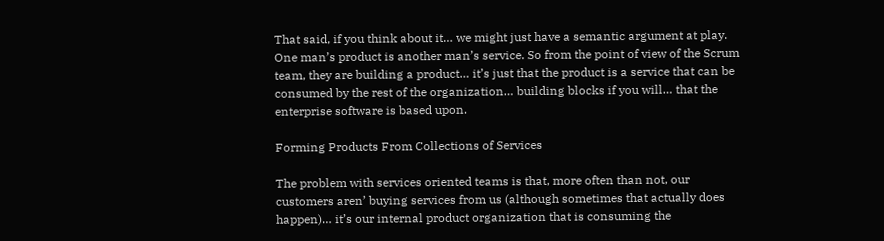That said, if you think about it… we might just have a semantic argument at play. One man’s product is another man’s service. So from the point of view of the Scrum team, they are building a product… it’s just that the product is a service that can be consumed by the rest of the organization… building blocks if you will… that the enterprise software is based upon.

Forming Products From Collections of Services

The problem with services oriented teams is that, more often than not, our customers aren’ buying services from us (although sometimes that actually does happen)… it’s our internal product organization that is consuming the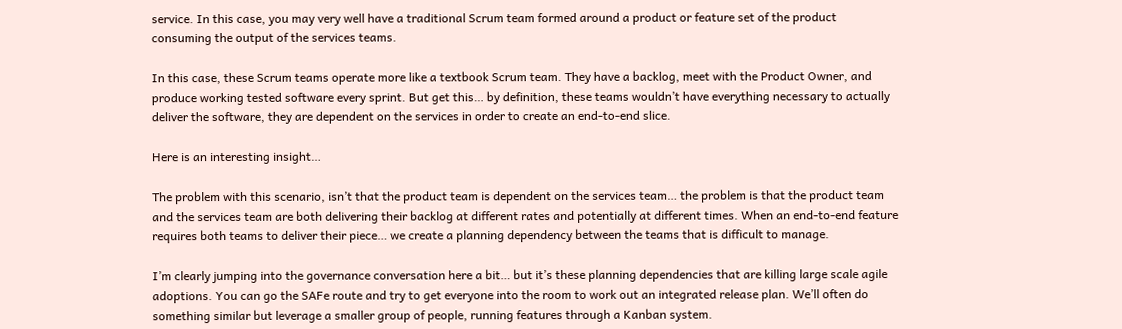service. In this case, you may very well have a traditional Scrum team formed around a product or feature set of the product consuming the output of the services teams.

In this case, these Scrum teams operate more like a textbook Scrum team. They have a backlog, meet with the Product Owner, and produce working tested software every sprint. But get this… by definition, these teams wouldn’t have everything necessary to actually deliver the software, they are dependent on the services in order to create an end-to-end slice.

Here is an interesting insight…

The problem with this scenario, isn’t that the product team is dependent on the services team… the problem is that the product team and the services team are both delivering their backlog at different rates and potentially at different times. When an end-to-end feature requires both teams to deliver their piece… we create a planning dependency between the teams that is difficult to manage.

I’m clearly jumping into the governance conversation here a bit… but it’s these planning dependencies that are killing large scale agile adoptions. You can go the SAFe route and try to get everyone into the room to work out an integrated release plan. We’ll often do something similar but leverage a smaller group of people, running features through a Kanban system.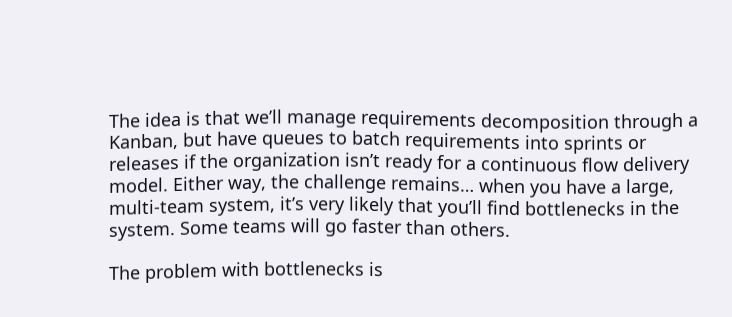The idea is that we’ll manage requirements decomposition through a Kanban, but have queues to batch requirements into sprints or releases if the organization isn’t ready for a continuous flow delivery model. Either way, the challenge remains… when you have a large, multi-team system, it’s very likely that you’ll find bottlenecks in the system. Some teams will go faster than others.

The problem with bottlenecks is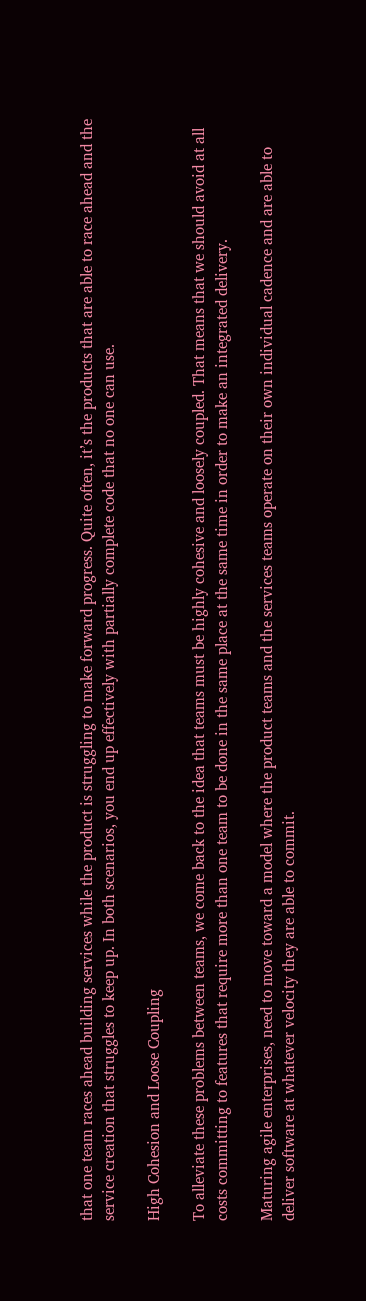that one team races ahead building services while the product is struggling to make forward progress. Quite often, it’s the products that are able to race ahead and the service creation that struggles to keep up. In both scenarios, you end up effectively with partially complete code that no one can use.

High Cohesion and Loose Coupling

To alleviate these problems between teams, we come back to the idea that teams must be highly cohesive and loosely coupled. That means that we should avoid at all costs committing to features that require more than one team to be done in the same place at the same time in order to make an integrated delivery.

Maturing agile enterprises, need to move toward a model where the product teams and the services teams operate on their own individual cadence and are able to deliver software at whatever velocity they are able to commit.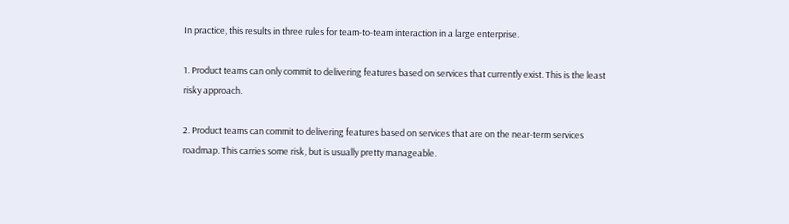In practice, this results in three rules for team-to-team interaction in a large enterprise.

1. Product teams can only commit to delivering features based on services that currently exist. This is the least risky approach.

2. Product teams can commit to delivering features based on services that are on the near-term services roadmap. This carries some risk, but is usually pretty manageable.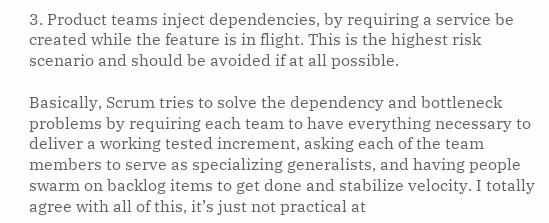3. Product teams inject dependencies, by requiring a service be created while the feature is in flight. This is the highest risk scenario and should be avoided if at all possible.

Basically, Scrum tries to solve the dependency and bottleneck problems by requiring each team to have everything necessary to deliver a working tested increment, asking each of the team members to serve as specializing generalists, and having people swarm on backlog items to get done and stabilize velocity. I totally agree with all of this, it’s just not practical at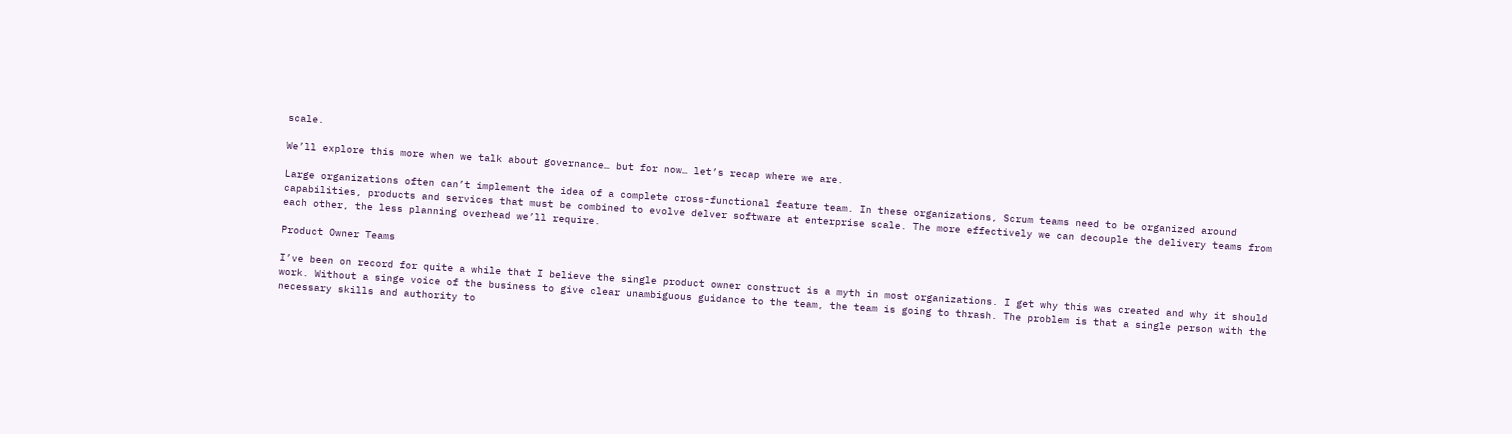scale.

We’ll explore this more when we talk about governance… but for now… let’s recap where we are.

Large organizations often can’t implement the idea of a complete cross-functional feature team. In these organizations, Scrum teams need to be organized around capabilities, products and services that must be combined to evolve delver software at enterprise scale. The more effectively we can decouple the delivery teams from each other, the less planning overhead we’ll require.

Product Owner Teams

I’ve been on record for quite a while that I believe the single product owner construct is a myth in most organizations. I get why this was created and why it should work. Without a singe voice of the business to give clear unambiguous guidance to the team, the team is going to thrash. The problem is that a single person with the necessary skills and authority to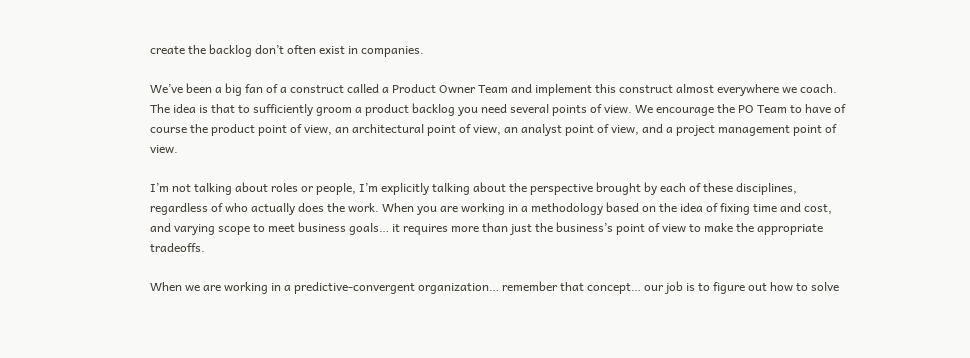create the backlog don’t often exist in companies.

We’ve been a big fan of a construct called a Product Owner Team and implement this construct almost everywhere we coach. The idea is that to sufficiently groom a product backlog you need several points of view. We encourage the PO Team to have of course the product point of view, an architectural point of view, an analyst point of view, and a project management point of view.

I’m not talking about roles or people, I’m explicitly talking about the perspective brought by each of these disciplines, regardless of who actually does the work. When you are working in a methodology based on the idea of fixing time and cost, and varying scope to meet business goals… it requires more than just the business’s point of view to make the appropriate tradeoffs.

When we are working in a predictive-convergent organization… remember that concept… our job is to figure out how to solve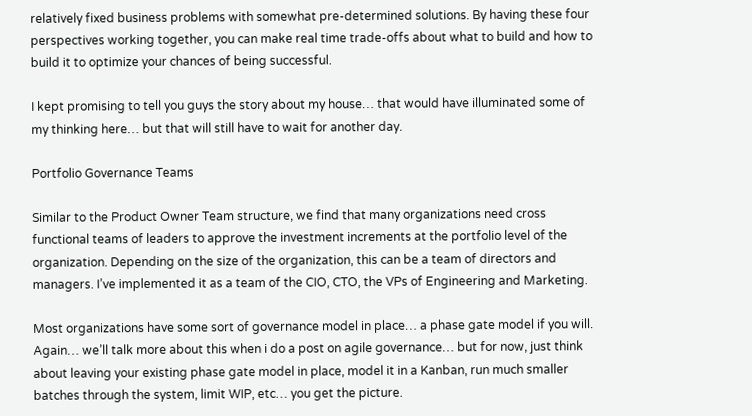relatively fixed business problems with somewhat pre-determined solutions. By having these four perspectives working together, you can make real time trade-offs about what to build and how to build it to optimize your chances of being successful.

I kept promising to tell you guys the story about my house… that would have illuminated some of my thinking here… but that will still have to wait for another day.

Portfolio Governance Teams

Similar to the Product Owner Team structure, we find that many organizations need cross functional teams of leaders to approve the investment increments at the portfolio level of the organization. Depending on the size of the organization, this can be a team of directors and managers. I’ve implemented it as a team of the CIO, CTO, the VPs of Engineering and Marketing.

Most organizations have some sort of governance model in place… a phase gate model if you will. Again… we’ll talk more about this when i do a post on agile governance… but for now, just think about leaving your existing phase gate model in place, model it in a Kanban, run much smaller batches through the system, limit WIP, etc… you get the picture.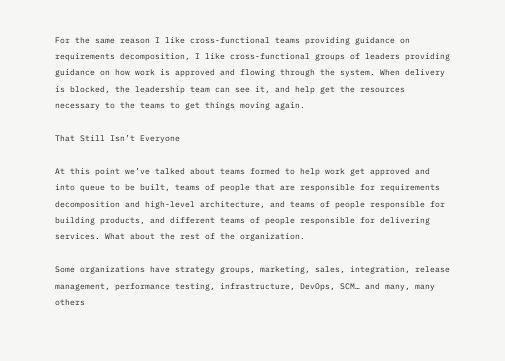For the same reason I like cross-functional teams providing guidance on requirements decomposition, I like cross-functional groups of leaders providing guidance on how work is approved and flowing through the system. When delivery is blocked, the leadership team can see it, and help get the resources necessary to the teams to get things moving again.

That Still Isn’t Everyone

At this point we’ve talked about teams formed to help work get approved and into queue to be built, teams of people that are responsible for requirements decomposition and high-level architecture, and teams of people responsible for building products, and different teams of people responsible for delivering services. What about the rest of the organization.

Some organizations have strategy groups, marketing, sales, integration, release management, performance testing, infrastructure, DevOps, SCM… and many, many others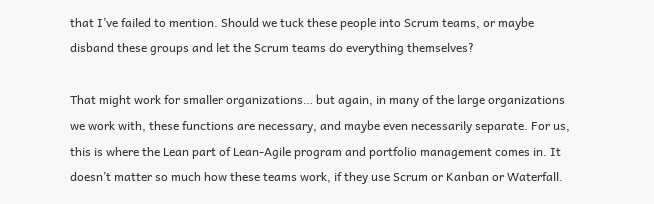that I’ve failed to mention. Should we tuck these people into Scrum teams, or maybe disband these groups and let the Scrum teams do everything themselves?

That might work for smaller organizations… but again, in many of the large organizations we work with, these functions are necessary, and maybe even necessarily separate. For us, this is where the Lean part of Lean-Agile program and portfolio management comes in. It doesn’t matter so much how these teams work, if they use Scrum or Kanban or Waterfall.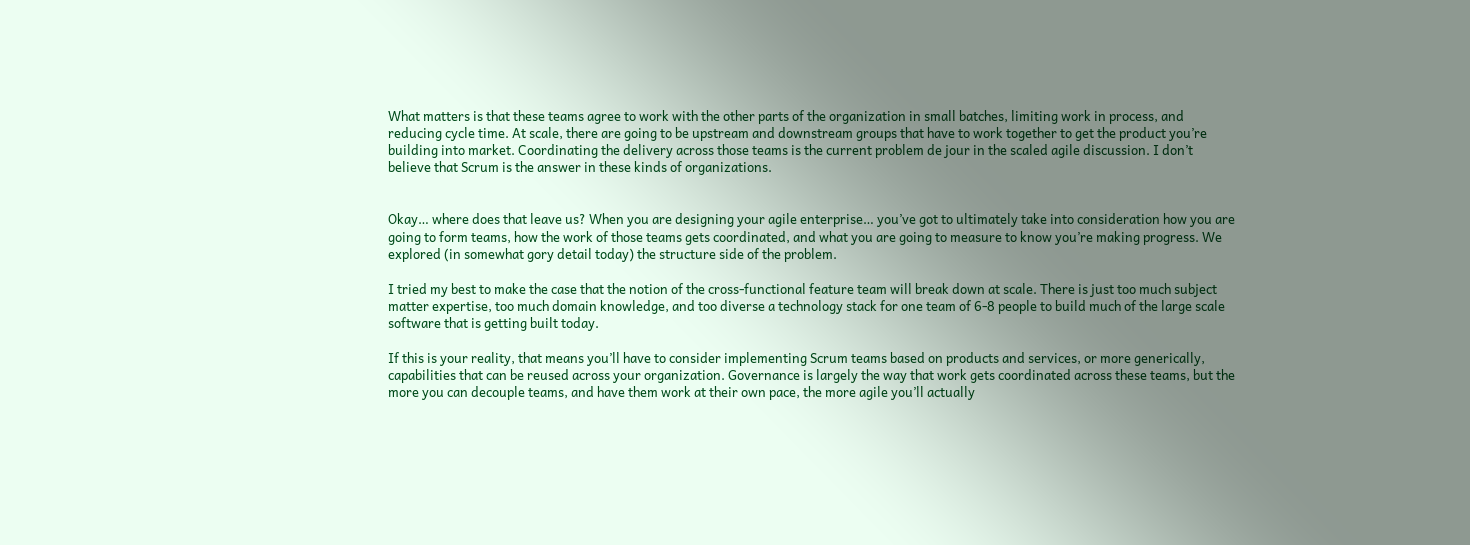What matters is that these teams agree to work with the other parts of the organization in small batches, limiting work in process, and reducing cycle time. At scale, there are going to be upstream and downstream groups that have to work together to get the product you’re building into market. Coordinating the delivery across those teams is the current problem de jour in the scaled agile discussion. I don’t believe that Scrum is the answer in these kinds of organizations.


Okay… where does that leave us? When you are designing your agile enterprise… you’ve got to ultimately take into consideration how you are going to form teams, how the work of those teams gets coordinated, and what you are going to measure to know you’re making progress. We explored (in somewhat gory detail today) the structure side of the problem.

I tried my best to make the case that the notion of the cross-functional feature team will break down at scale. There is just too much subject matter expertise, too much domain knowledge, and too diverse a technology stack for one team of 6-8 people to build much of the large scale software that is getting built today.

If this is your reality, that means you’ll have to consider implementing Scrum teams based on products and services, or more generically, capabilities that can be reused across your organization. Governance is largely the way that work gets coordinated across these teams, but the more you can decouple teams, and have them work at their own pace, the more agile you’ll actually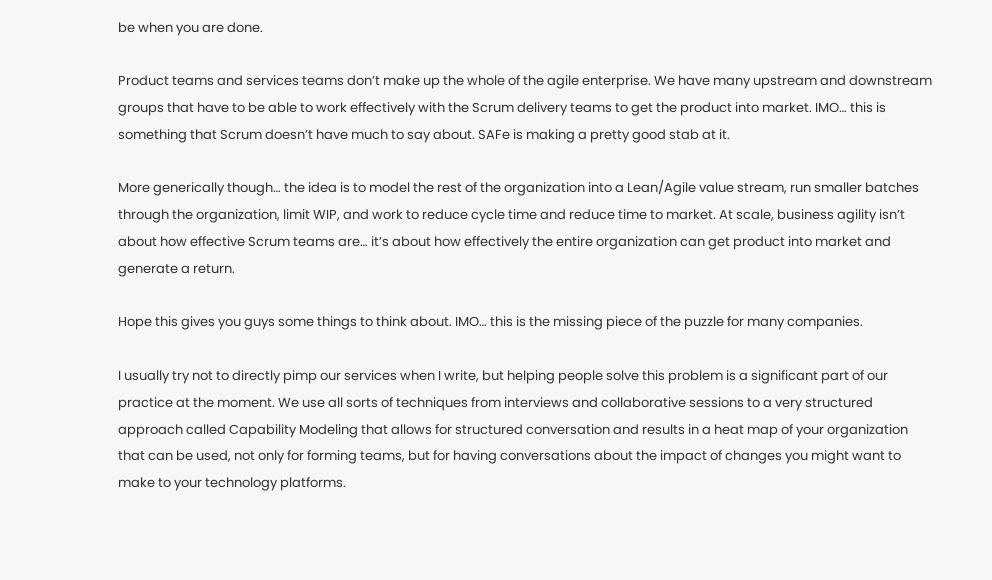be when you are done.

Product teams and services teams don’t make up the whole of the agile enterprise. We have many upstream and downstream groups that have to be able to work effectively with the Scrum delivery teams to get the product into market. IMO… this is something that Scrum doesn’t have much to say about. SAFe is making a pretty good stab at it.

More generically though… the idea is to model the rest of the organization into a Lean/Agile value stream, run smaller batches through the organization, limit WIP, and work to reduce cycle time and reduce time to market. At scale, business agility isn’t about how effective Scrum teams are… it’s about how effectively the entire organization can get product into market and generate a return.

Hope this gives you guys some things to think about. IMO… this is the missing piece of the puzzle for many companies.

I usually try not to directly pimp our services when I write, but helping people solve this problem is a significant part of our practice at the moment. We use all sorts of techniques from interviews and collaborative sessions to a very structured approach called Capability Modeling that allows for structured conversation and results in a heat map of your organization that can be used, not only for forming teams, but for having conversations about the impact of changes you might want to make to your technology platforms.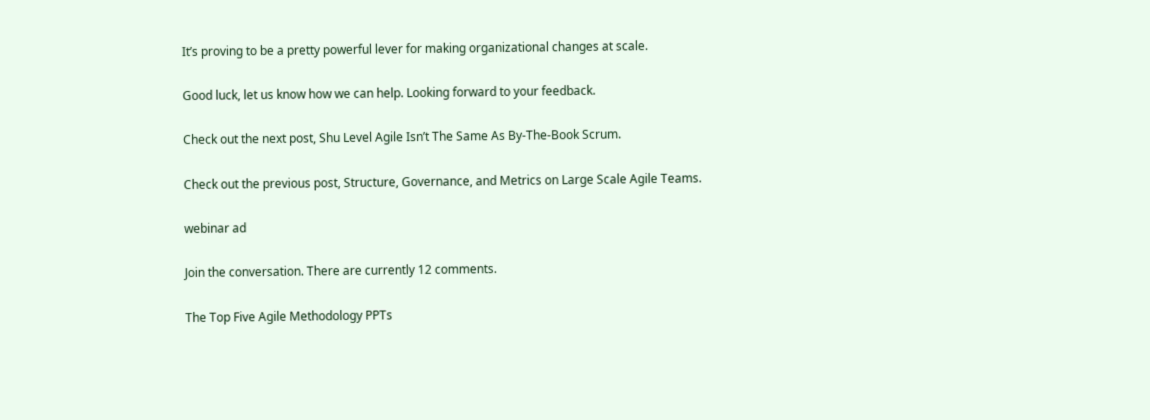It’s proving to be a pretty powerful lever for making organizational changes at scale.

Good luck, let us know how we can help. Looking forward to your feedback.

Check out the next post, Shu Level Agile Isn’t The Same As By-The-Book Scrum.

Check out the previous post, Structure, Governance, and Metrics on Large Scale Agile Teams.

webinar ad

Join the conversation. There are currently 12 comments.

The Top Five Agile Methodology PPTs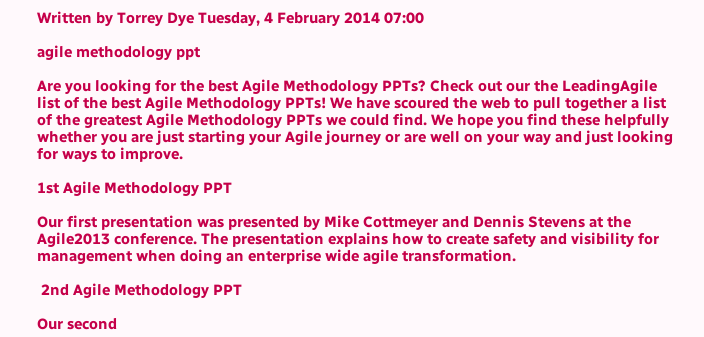Written by Torrey Dye Tuesday, 4 February 2014 07:00

agile methodology ppt

Are you looking for the best Agile Methodology PPTs? Check out our the LeadingAgile list of the best Agile Methodology PPTs! We have scoured the web to pull together a list of the greatest Agile Methodology PPTs we could find. We hope you find these helpfully whether you are just starting your Agile journey or are well on your way and just looking for ways to improve.

1st Agile Methodology PPT

Our first presentation was presented by Mike Cottmeyer and Dennis Stevens at the Agile2013 conference. The presentation explains how to create safety and visibility for management when doing an enterprise wide agile transformation.

 2nd Agile Methodology PPT

Our second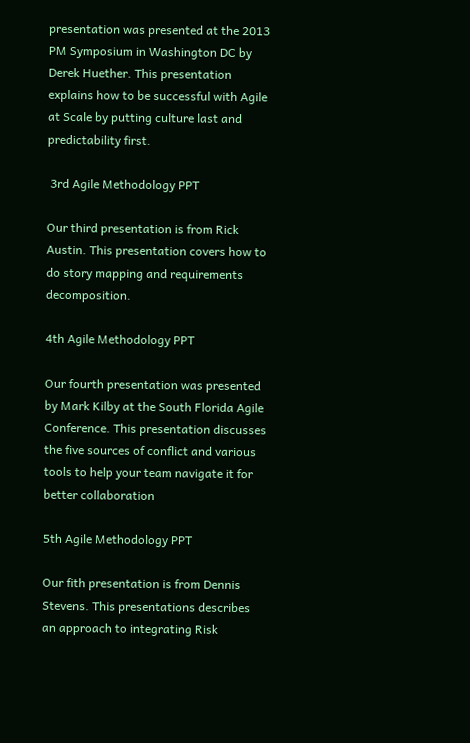presentation was presented at the 2013 PM Symposium in Washington DC by Derek Huether. This presentation explains how to be successful with Agile at Scale by putting culture last and predictability first.

 3rd Agile Methodology PPT

Our third presentation is from Rick Austin. This presentation covers how to do story mapping and requirements decomposition.

4th Agile Methodology PPT

Our fourth presentation was presented by Mark Kilby at the South Florida Agile Conference. This presentation discusses the five sources of conflict and various tools to help your team navigate it for better collaboration

5th Agile Methodology PPT

Our fith presentation is from Dennis Stevens. This presentations describes an approach to integrating Risk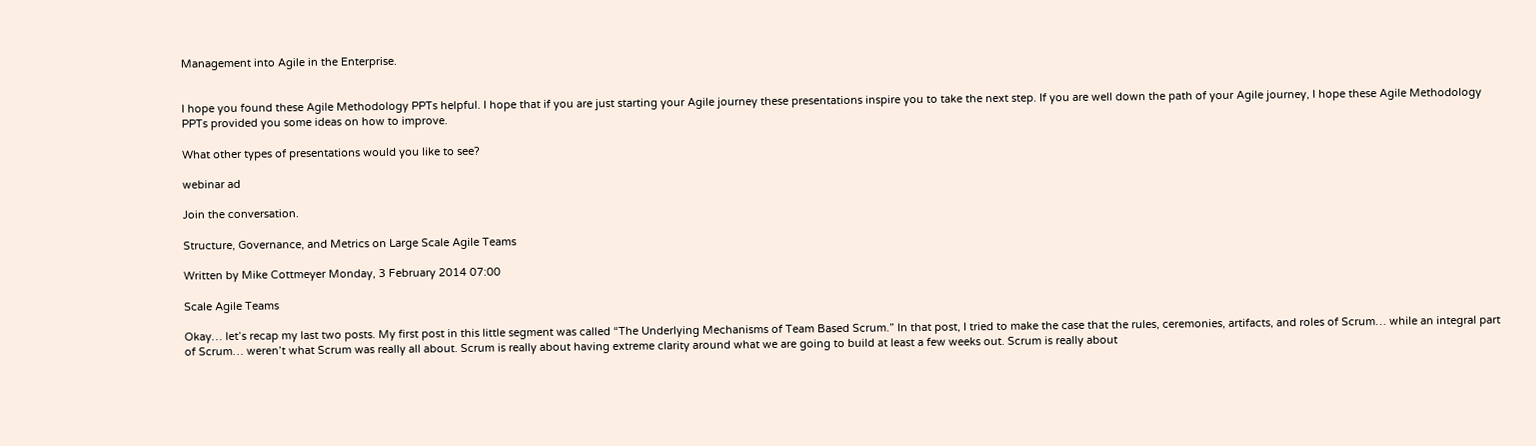Management into Agile in the Enterprise.


I hope you found these Agile Methodology PPTs helpful. I hope that if you are just starting your Agile journey these presentations inspire you to take the next step. If you are well down the path of your Agile journey, I hope these Agile Methodology PPTs provided you some ideas on how to improve.

What other types of presentations would you like to see?

webinar ad

Join the conversation.

Structure, Governance, and Metrics on Large Scale Agile Teams

Written by Mike Cottmeyer Monday, 3 February 2014 07:00

Scale Agile Teams

Okay… let’s recap my last two posts. My first post in this little segment was called “The Underlying Mechanisms of Team Based Scrum.” In that post, I tried to make the case that the rules, ceremonies, artifacts, and roles of Scrum… while an integral part of Scrum… weren’t what Scrum was really all about. Scrum is really about having extreme clarity around what we are going to build at least a few weeks out. Scrum is really about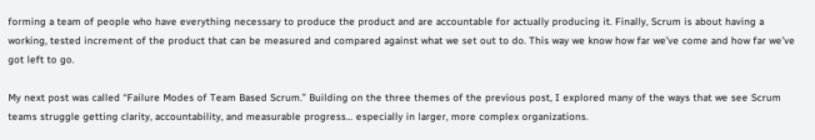forming a team of people who have everything necessary to produce the product and are accountable for actually producing it. Finally, Scrum is about having a working, tested increment of the product that can be measured and compared against what we set out to do. This way we know how far we’ve come and how far we’ve got left to go.

My next post was called “Failure Modes of Team Based Scrum.” Building on the three themes of the previous post, I explored many of the ways that we see Scrum teams struggle getting clarity, accountability, and measurable progress… especially in larger, more complex organizations.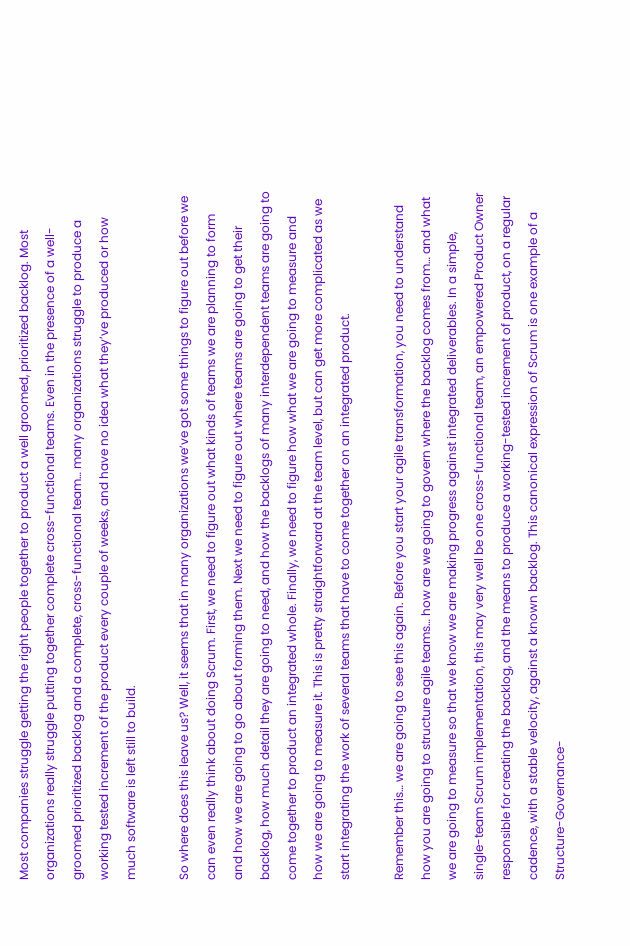Most companies struggle getting the right people together to product a well groomed, prioritized backlog. Most organizations really struggle putting together complete cross-functional teams. Even in the presence of a well-groomed prioritized backlog and a complete, cross-functional team… many organizations struggle to produce a working tested increment of the product every couple of weeks, and have no idea what they’ve produced or how much software is left still to build.

So where does this leave us? Well, it seems that in many organizations we’ve got some things to figure out before we can even really think about doing Scrum. First, we need to figure out what kinds of teams we are planning to form and how we are going to go about forming them. Next we need to figure out where teams are going to get their backlog, how much detail they are going to need, and how the backlogs of many interdependent teams are going to come together to product an integrated whole. Finally, we need to figure how what we are going to measure and how we are going to measure it. This is pretty straightforward at the team level, but can get more complicated as we start integrating the work of several teams that have to come together on an integrated product.

Remember this… we are going to see this again. Before you start your agile transformation, you need to understand how you are going to structure agile teams… how are we going to govern where the backlog comes from… and what we are going to measure so that we know we are making progress against integrated deliverables. In a simple, single-team Scrum implementation, this may very well be one cross-functional team, an empowered Product Owner responsible for creating the backlog, and the means to produce a working-tested increment of product, on a regular cadence, with a stable velocity, against a known backlog. This canonical expression of Scrum is one example of a Structure-Governance-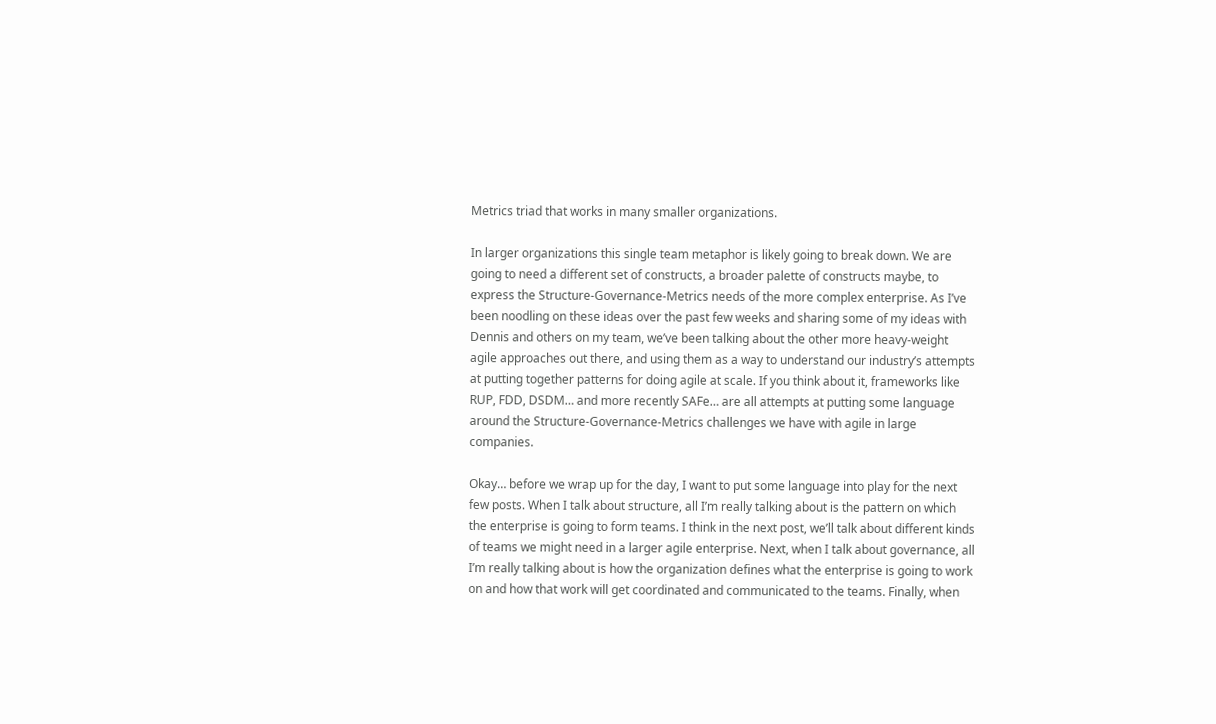Metrics triad that works in many smaller organizations.

In larger organizations this single team metaphor is likely going to break down. We are going to need a different set of constructs, a broader palette of constructs maybe, to express the Structure-Governance-Metrics needs of the more complex enterprise. As I’ve been noodling on these ideas over the past few weeks and sharing some of my ideas with Dennis and others on my team, we’ve been talking about the other more heavy-weight agile approaches out there, and using them as a way to understand our industry’s attempts at putting together patterns for doing agile at scale. If you think about it, frameworks like RUP, FDD, DSDM… and more recently SAFe… are all attempts at putting some language around the Structure-Governance-Metrics challenges we have with agile in large companies.

Okay… before we wrap up for the day, I want to put some language into play for the next few posts. When I talk about structure, all I’m really talking about is the pattern on which the enterprise is going to form teams. I think in the next post, we’ll talk about different kinds of teams we might need in a larger agile enterprise. Next, when I talk about governance, all I’m really talking about is how the organization defines what the enterprise is going to work on and how that work will get coordinated and communicated to the teams. Finally, when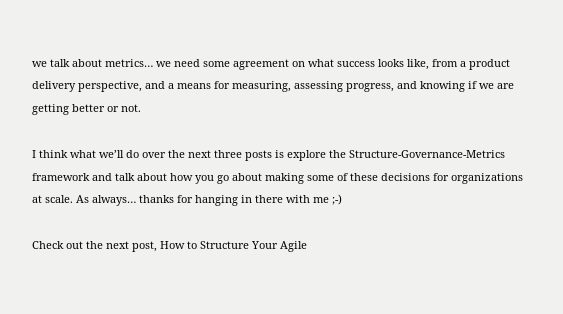we talk about metrics… we need some agreement on what success looks like, from a product delivery perspective, and a means for measuring, assessing progress, and knowing if we are getting better or not.

I think what we’ll do over the next three posts is explore the Structure-Governance-Metrics framework and talk about how you go about making some of these decisions for organizations at scale. As always… thanks for hanging in there with me ;-)

Check out the next post, How to Structure Your Agile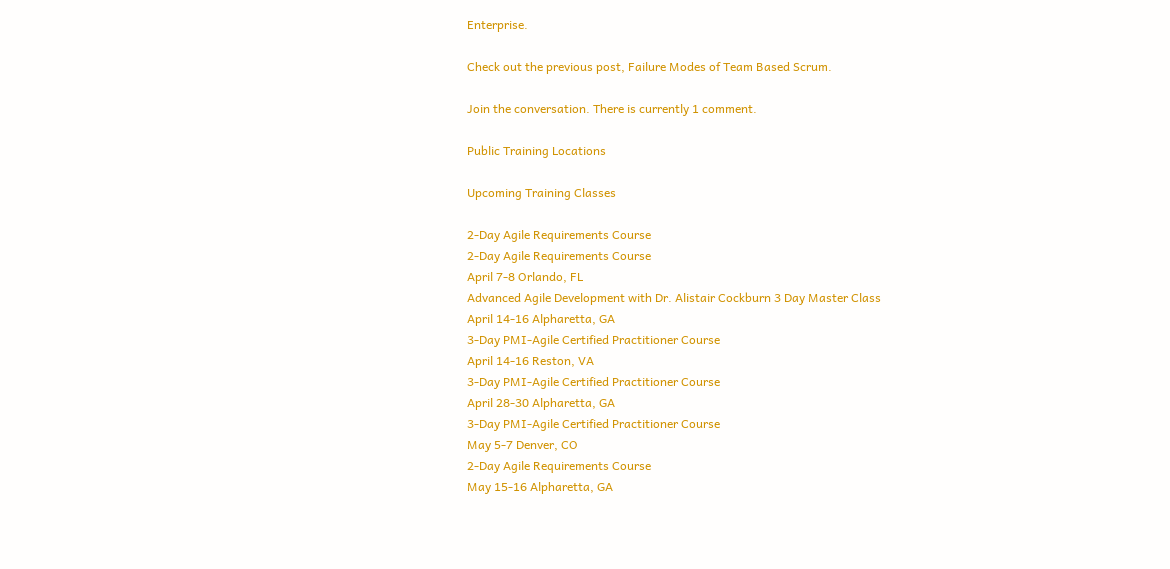Enterprise.

Check out the previous post, Failure Modes of Team Based Scrum.

Join the conversation. There is currently 1 comment.

Public Training Locations

Upcoming Training Classes

2-Day Agile Requirements Course
2-Day Agile Requirements Course
April 7-8 Orlando, FL
Advanced Agile Development with Dr. Alistair Cockburn 3 Day Master Class
April 14-16 Alpharetta, GA
3-Day PMI-Agile Certified Practitioner Course
April 14-16 Reston, VA
3-Day PMI-Agile Certified Practitioner Course
April 28-30 Alpharetta, GA
3-Day PMI-Agile Certified Practitioner Course
May 5-7 Denver, CO
2-Day Agile Requirements Course
May 15-16 Alpharetta, GA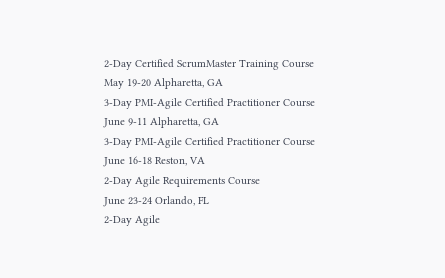2-Day Certified ScrumMaster Training Course
May 19-20 Alpharetta, GA
3-Day PMI-Agile Certified Practitioner Course
June 9-11 Alpharetta, GA
3-Day PMI-Agile Certified Practitioner Course
June 16-18 Reston, VA
2-Day Agile Requirements Course
June 23-24 Orlando, FL
2-Day Agile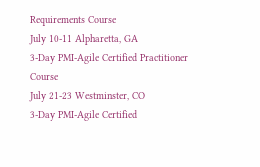Requirements Course
July 10-11 Alpharetta, GA
3-Day PMI-Agile Certified Practitioner Course
July 21-23 Westminster, CO
3-Day PMI-Agile Certified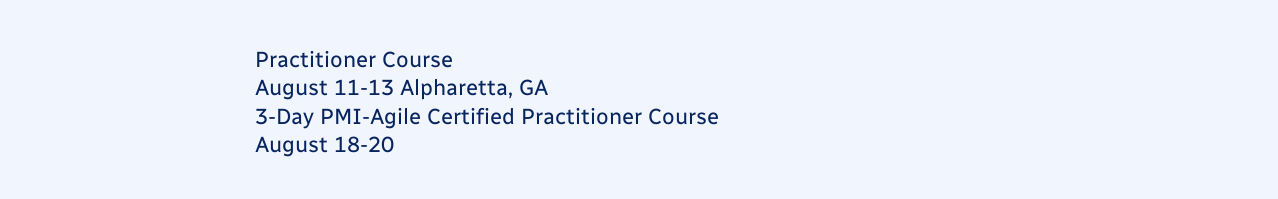Practitioner Course
August 11-13 Alpharetta, GA
3-Day PMI-Agile Certified Practitioner Course
August 18-20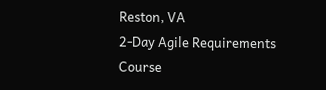Reston, VA
2-Day Agile Requirements Course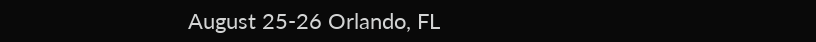August 25-26 Orlando, FL